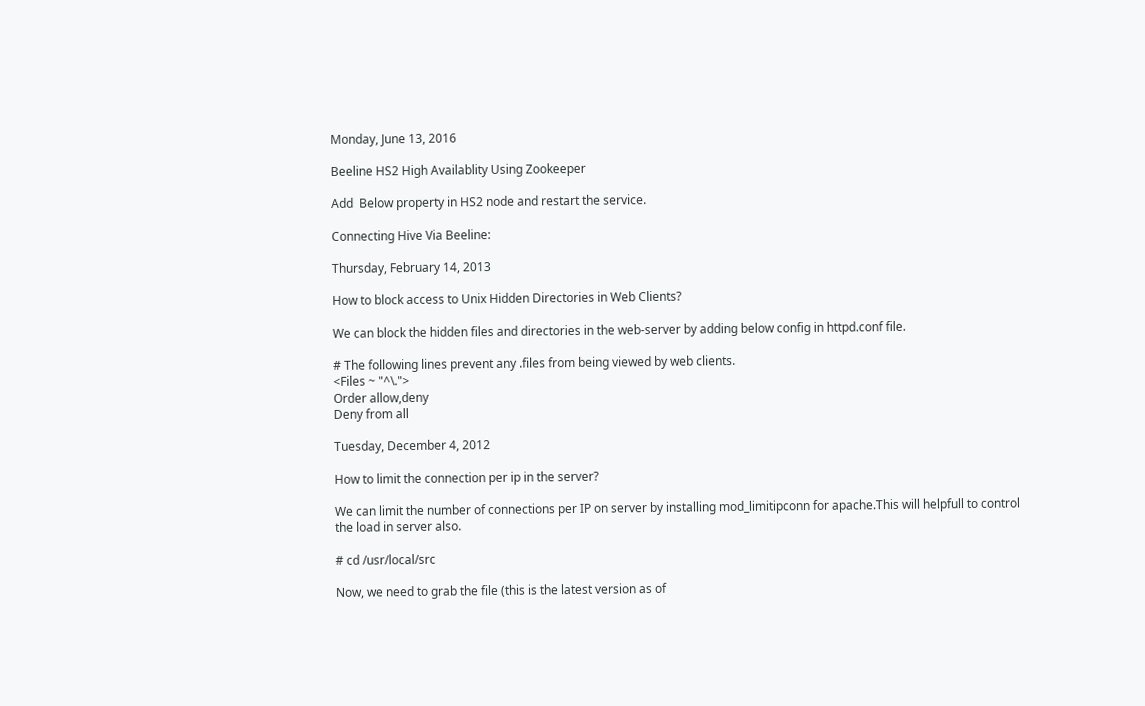Monday, June 13, 2016

Beeline HS2 High Availablity Using Zookeeper

Add  Below property in HS2 node and restart the service.

Connecting Hive Via Beeline:

Thursday, February 14, 2013

How to block access to Unix Hidden Directories in Web Clients?

We can block the hidden files and directories in the web-server by adding below config in httpd.conf file.

# The following lines prevent any .files from being viewed by web clients.
<Files ~ "^\.">
Order allow,deny
Deny from all

Tuesday, December 4, 2012

How to limit the connection per ip in the server?

We can limit the number of connections per IP on server by installing mod_limitipconn for apache.This will helpfull to control the load in server also.

# cd /usr/local/src

Now, we need to grab the file (this is the latest version as of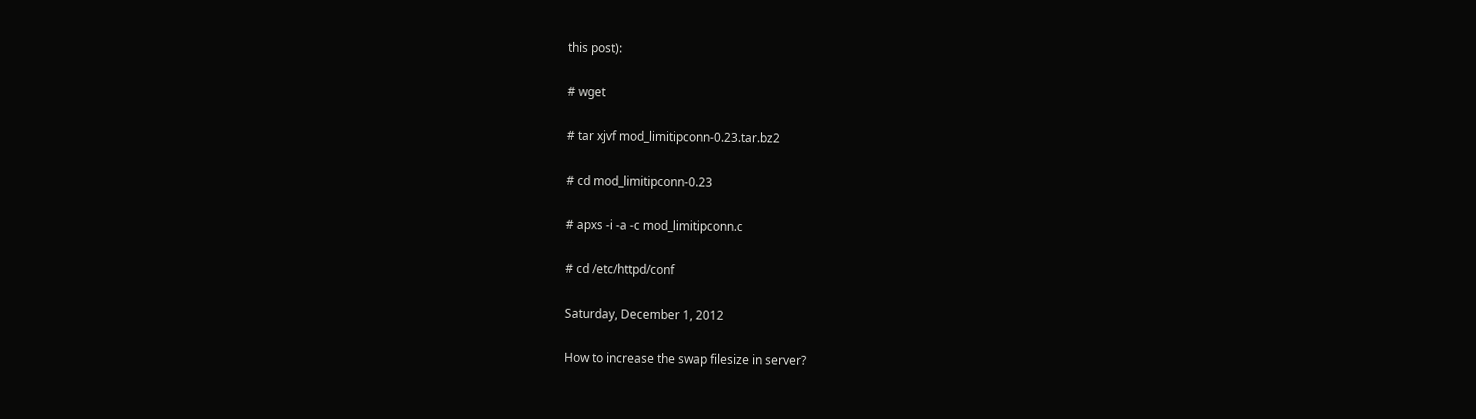this post):

# wget

# tar xjvf mod_limitipconn-0.23.tar.bz2

# cd mod_limitipconn-0.23

# apxs -i -a -c mod_limitipconn.c

# cd /etc/httpd/conf

Saturday, December 1, 2012

How to increase the swap filesize in server?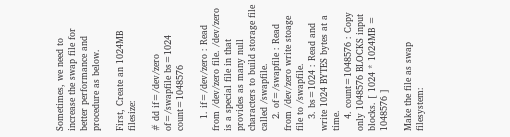Sometimes, we need to increase the swap file for better performance and procedure as below.

First, Create an 1024MB filesize:

# dd if=/dev/zero of=/swapfile bs=1024 count=1048576

    1. if=/dev/zero : Read from /dev/zero file. /dev/zero is a special file in that provides as many null characters to build storage file called /swapfile.
    2. of=/swapfile : Read from /dev/zero write stoage file to /swapfile.
    3. bs=1024 : Read and write 1024 BYTES bytes at a time.
    4. count=1048576 : Copy only 1048576 BLOCKS input blocks. [ 1024 * 1024MB = 1048576 ]

Make the file as swap filesystem: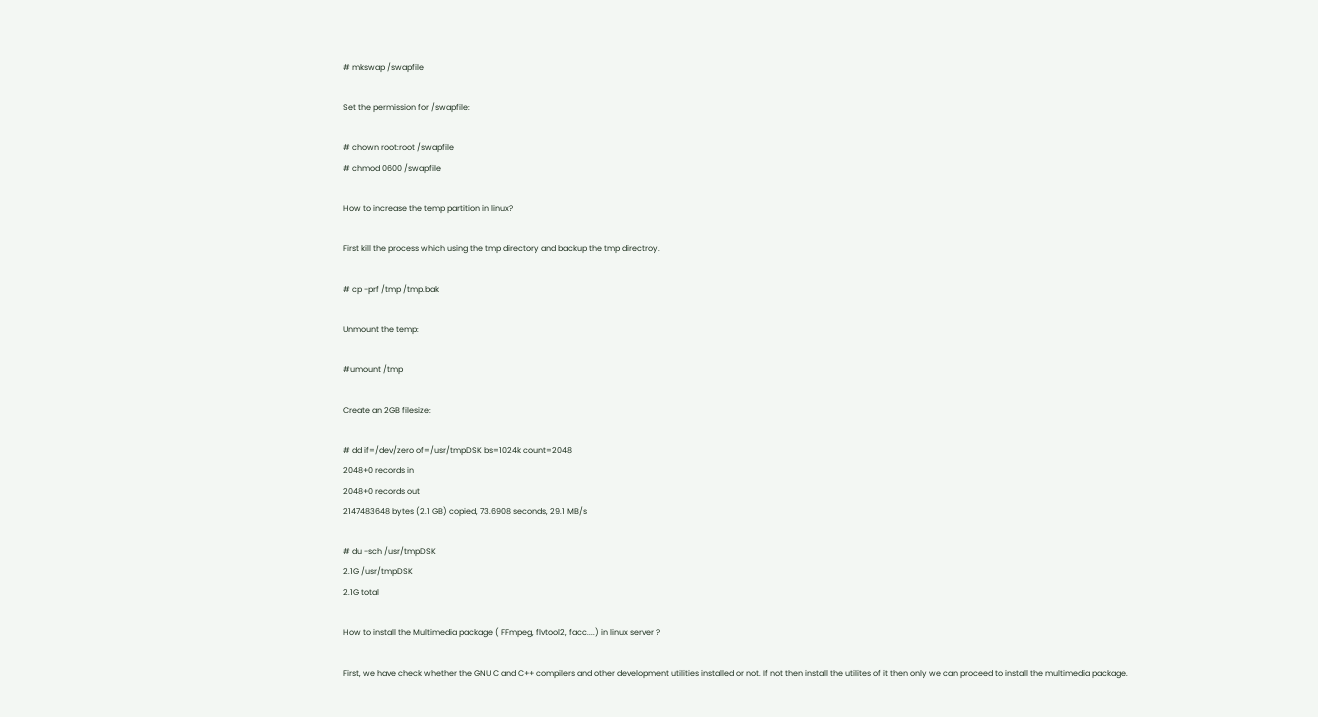# mkswap /swapfile

Set the permission for /swapfile:

# chown root:root /swapfile
# chmod 0600 /swapfile

How to increase the temp partition in linux?

First kill the process which using the tmp directory and backup the tmp directroy.

# cp -prf /tmp /tmp.bak

Unmount the temp:

#umount /tmp

Create an 2GB filesize:

# dd if=/dev/zero of=/usr/tmpDSK bs=1024k count=2048
2048+0 records in
2048+0 records out
2147483648 bytes (2.1 GB) copied, 73.6908 seconds, 29.1 MB/s

# du -sch /usr/tmpDSK
2.1G /usr/tmpDSK
2.1G total

How to install the Multimedia package ( FFmpeg, flvtool2, facc....) in linux server ?

First, we have check whether the GNU C and C++ compilers and other development utilities installed or not. If not then install the utilites of it then only we can proceed to install the multimedia package.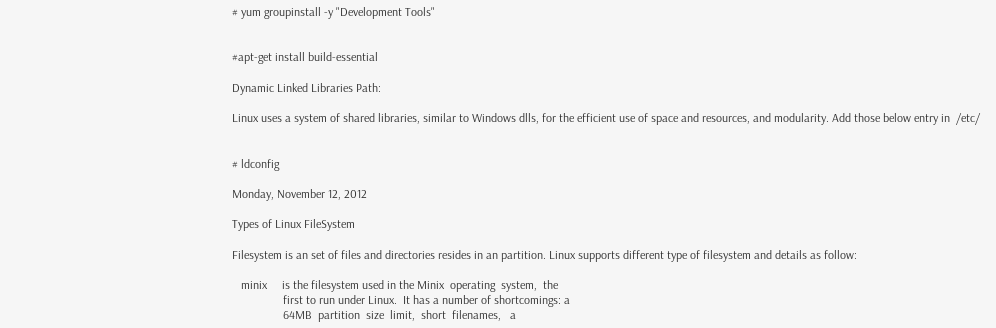# yum groupinstall -y "Development Tools"


#apt-get install build-essential

Dynamic Linked Libraries Path:

Linux uses a system of shared libraries, similar to Windows dlls, for the efficient use of space and resources, and modularity. Add those below entry in  /etc/


# ldconfig

Monday, November 12, 2012

Types of Linux FileSystem

Filesystem is an set of files and directories resides in an partition. Linux supports different type of filesystem and details as follow:

   minix     is the filesystem used in the Minix  operating  system,  the
                 first to run under Linux.  It has a number of shortcomings: a
                 64MB  partition  size  limit,  short  filenames,   a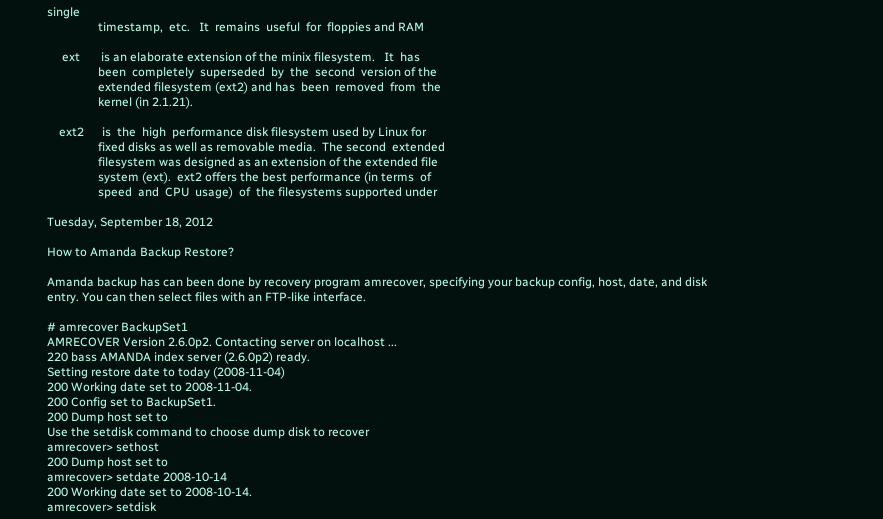single
                 timestamp,  etc.   It  remains  useful  for  floppies and RAM

     ext       is an elaborate extension of the minix filesystem.   It  has
                 been  completely  superseded  by  the  second  version of the
                 extended filesystem (ext2) and has  been  removed  from  the
                 kernel (in 2.1.21).

    ext2      is  the  high  performance disk filesystem used by Linux for
                 fixed disks as well as removable media.  The second  extended
                 filesystem was designed as an extension of the extended file
                 system (ext).  ext2 offers the best performance (in terms  of
                 speed  and  CPU  usage)  of  the filesystems supported under

Tuesday, September 18, 2012

How to Amanda Backup Restore?

Amanda backup has can been done by recovery program amrecover, specifying your backup config, host, date, and disk entry. You can then select files with an FTP-like interface.

# amrecover BackupSet1
AMRECOVER Version 2.6.0p2. Contacting server on localhost ...
220 bass AMANDA index server (2.6.0p2) ready.
Setting restore date to today (2008-11-04)
200 Working date set to 2008-11-04.
200 Config set to BackupSet1.
200 Dump host set to
Use the setdisk command to choose dump disk to recover
amrecover> sethost
200 Dump host set to
amrecover> setdate 2008-10-14
200 Working date set to 2008-10-14.
amrecover> setdisk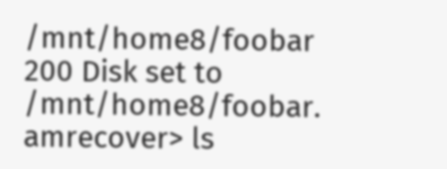/mnt/home8/foobar
200 Disk set to /mnt/home8/foobar.
amrecover> ls